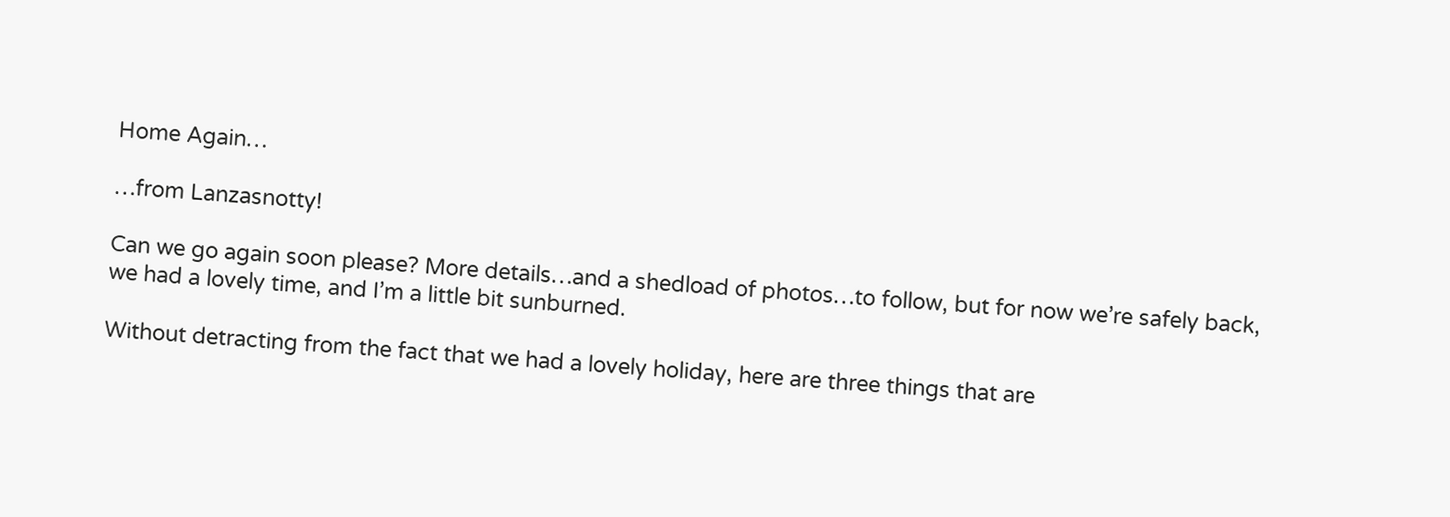Home Again…

…from Lanzasnotty!

Can we go again soon please? More details…and a shedload of photos…to follow, but for now we’re safely back, we had a lovely time, and I’m a little bit sunburned.

Without detracting from the fact that we had a lovely holiday, here are three things that are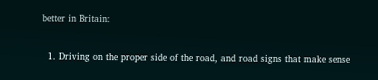better in Britain:

  1. Driving on the proper side of the road, and road signs that make sense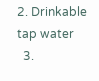2. Drinkable tap water
  3.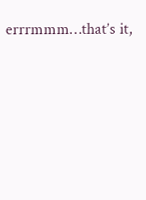errrmmm…that’s it,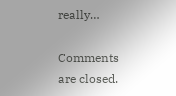really…

Comments are closed.